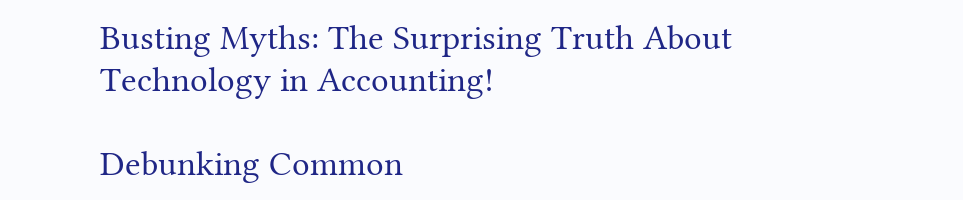Busting Myths: The Surprising Truth About Technology in Accounting!

Debunking Common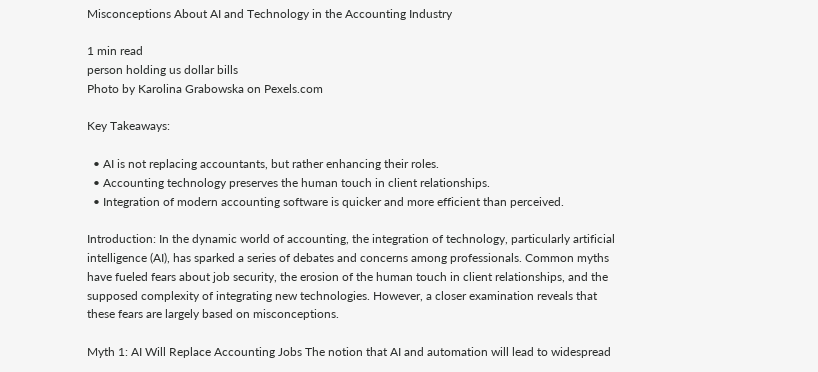Misconceptions About AI and Technology in the Accounting Industry

1 min read
person holding us dollar bills
Photo by Karolina Grabowska on Pexels.com

Key Takeaways:

  • AI is not replacing accountants, but rather enhancing their roles.
  • Accounting technology preserves the human touch in client relationships.
  • Integration of modern accounting software is quicker and more efficient than perceived.

Introduction: In the dynamic world of accounting, the integration of technology, particularly artificial intelligence (AI), has sparked a series of debates and concerns among professionals. Common myths have fueled fears about job security, the erosion of the human touch in client relationships, and the supposed complexity of integrating new technologies. However, a closer examination reveals that these fears are largely based on misconceptions.

Myth 1: AI Will Replace Accounting Jobs The notion that AI and automation will lead to widespread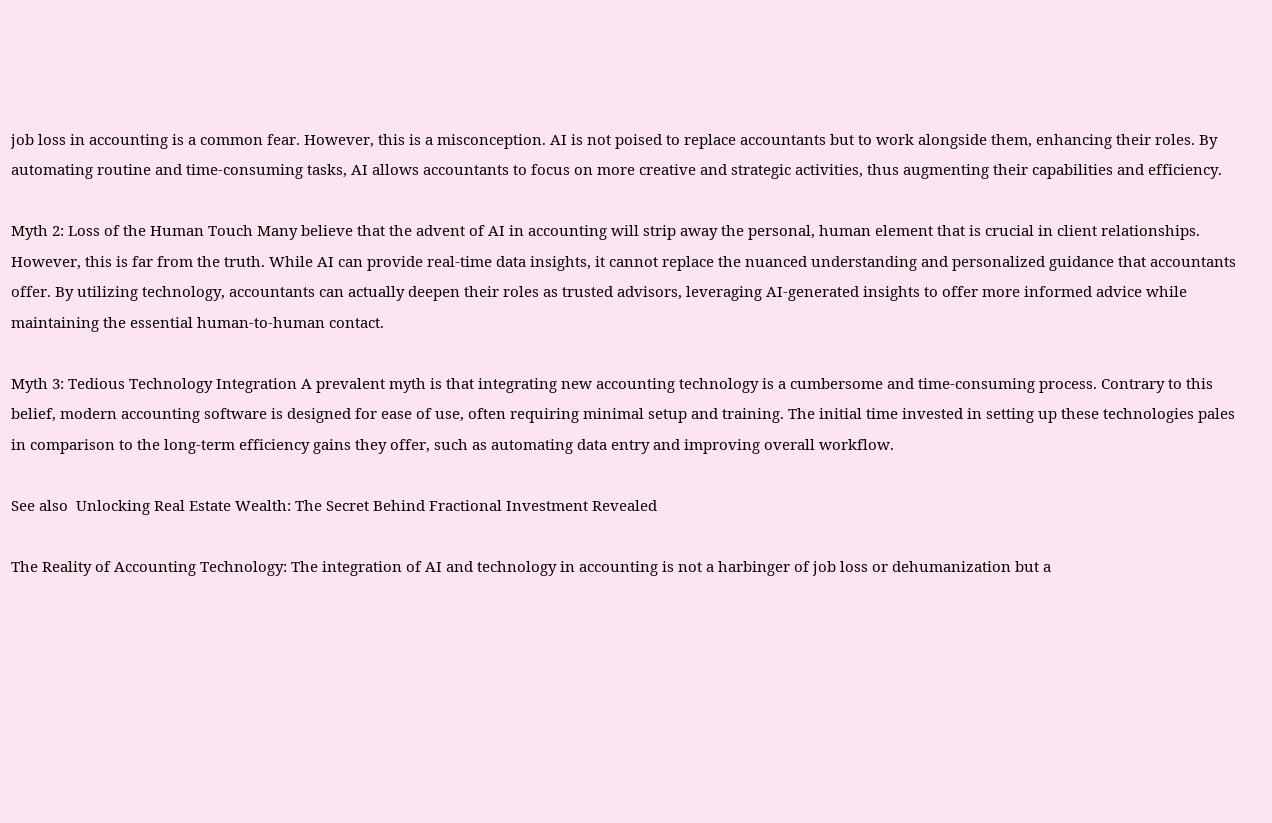job loss in accounting is a common fear. However, this is a misconception. AI is not poised to replace accountants but to work alongside them, enhancing their roles. By automating routine and time-consuming tasks, AI allows accountants to focus on more creative and strategic activities, thus augmenting their capabilities and efficiency.

Myth 2: Loss of the Human Touch Many believe that the advent of AI in accounting will strip away the personal, human element that is crucial in client relationships. However, this is far from the truth. While AI can provide real-time data insights, it cannot replace the nuanced understanding and personalized guidance that accountants offer. By utilizing technology, accountants can actually deepen their roles as trusted advisors, leveraging AI-generated insights to offer more informed advice while maintaining the essential human-to-human contact.

Myth 3: Tedious Technology Integration A prevalent myth is that integrating new accounting technology is a cumbersome and time-consuming process. Contrary to this belief, modern accounting software is designed for ease of use, often requiring minimal setup and training. The initial time invested in setting up these technologies pales in comparison to the long-term efficiency gains they offer, such as automating data entry and improving overall workflow.

See also  Unlocking Real Estate Wealth: The Secret Behind Fractional Investment Revealed

The Reality of Accounting Technology: The integration of AI and technology in accounting is not a harbinger of job loss or dehumanization but a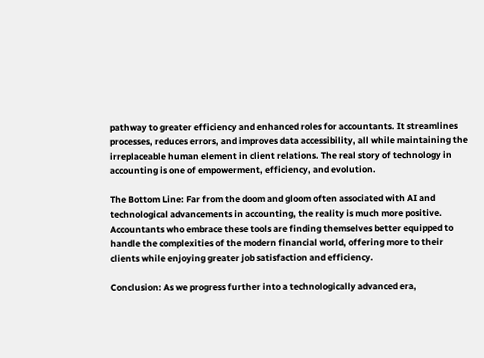pathway to greater efficiency and enhanced roles for accountants. It streamlines processes, reduces errors, and improves data accessibility, all while maintaining the irreplaceable human element in client relations. The real story of technology in accounting is one of empowerment, efficiency, and evolution.

The Bottom Line: Far from the doom and gloom often associated with AI and technological advancements in accounting, the reality is much more positive. Accountants who embrace these tools are finding themselves better equipped to handle the complexities of the modern financial world, offering more to their clients while enjoying greater job satisfaction and efficiency.

Conclusion: As we progress further into a technologically advanced era,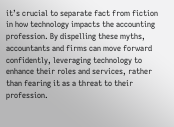it’s crucial to separate fact from fiction in how technology impacts the accounting profession. By dispelling these myths, accountants and firms can move forward confidently, leveraging technology to enhance their roles and services, rather than fearing it as a threat to their profession.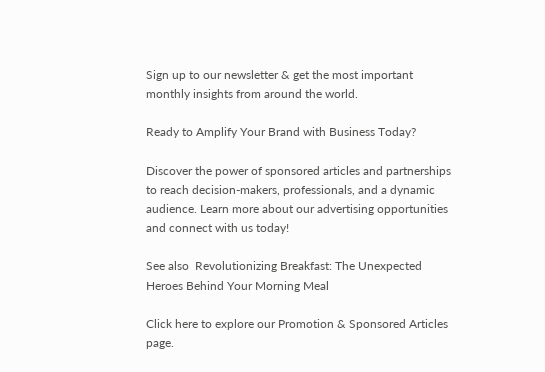Sign up to our newsletter & get the most important monthly insights from around the world.

Ready to Amplify Your Brand with Business Today?

Discover the power of sponsored articles and partnerships to reach decision-makers, professionals, and a dynamic audience. Learn more about our advertising opportunities and connect with us today!

See also  Revolutionizing Breakfast: The Unexpected Heroes Behind Your Morning Meal

Click here to explore our Promotion & Sponsored Articles page.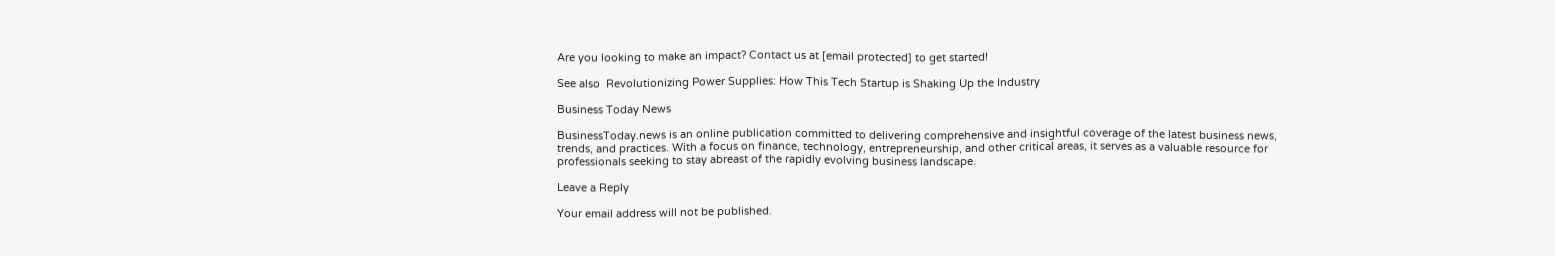Are you looking to make an impact? Contact us at [email protected] to get started!

See also  Revolutionizing Power Supplies: How This Tech Startup is Shaking Up the Industry

Business Today News

BusinessToday.news is an online publication committed to delivering comprehensive and insightful coverage of the latest business news, trends, and practices. With a focus on finance, technology, entrepreneurship, and other critical areas, it serves as a valuable resource for professionals seeking to stay abreast of the rapidly evolving business landscape.

Leave a Reply

Your email address will not be published.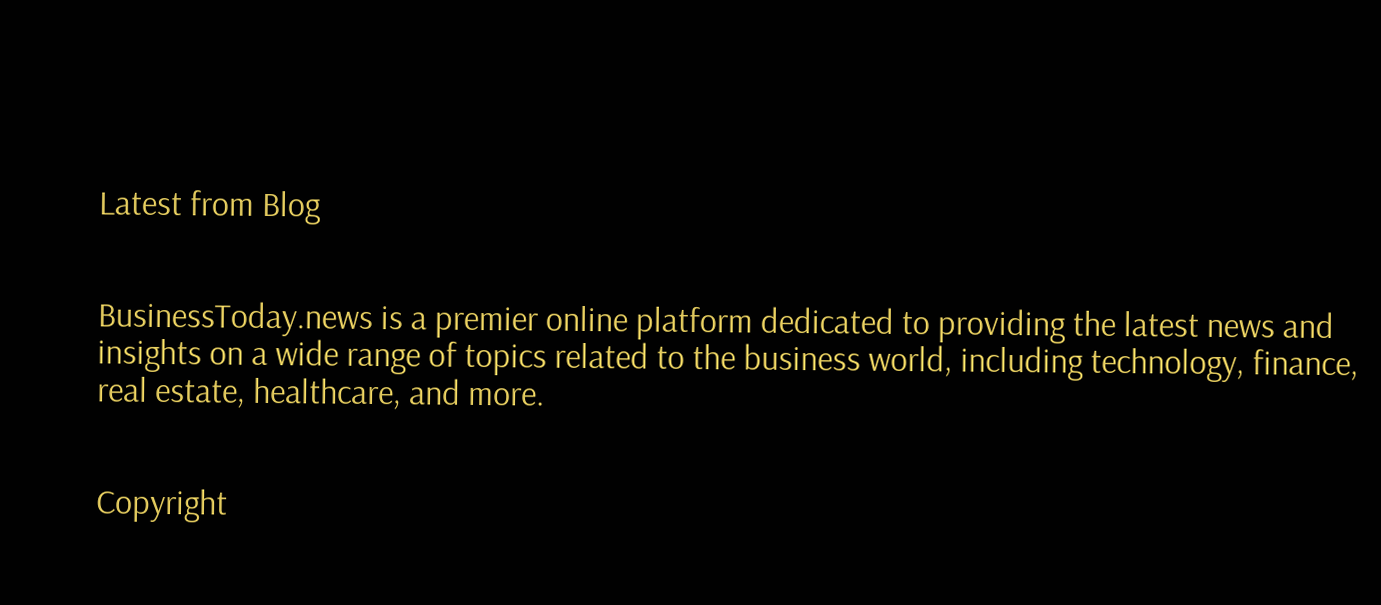Latest from Blog


BusinessToday.news is a premier online platform dedicated to providing the latest news and insights on a wide range of topics related to the business world, including technology, finance, real estate, healthcare, and more.


Copyright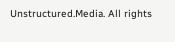Unstructured.Media. All rights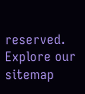reserved. Explore our sitemap